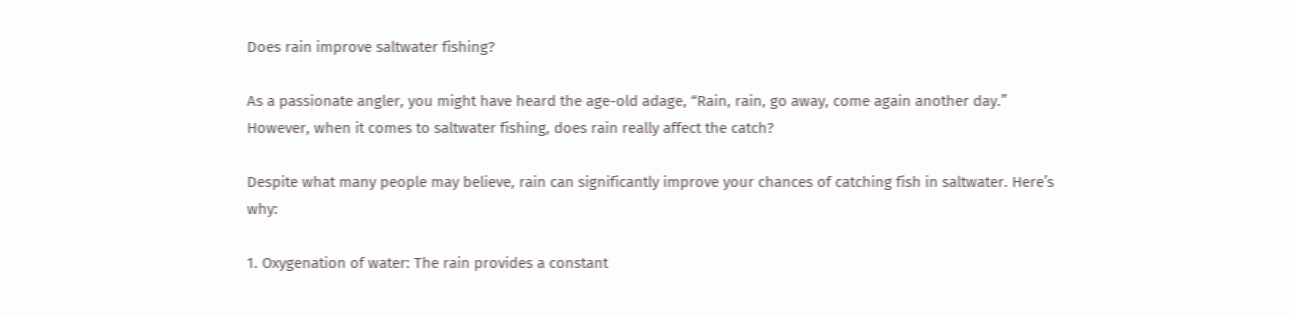Does rain improve saltwater fishing?

As a passionate angler, you might have heard the age-old adage, “Rain, rain, go away, come again another day.” However, when it comes to saltwater fishing, does rain really affect the catch?

Despite what many people may believe, rain can significantly improve your chances of catching fish in saltwater. Here’s why:

1. Oxygenation of water: The rain provides a constant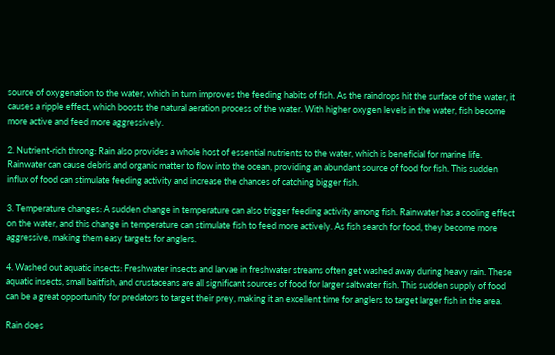source of oxygenation to the water, which in turn improves the feeding habits of fish. As the raindrops hit the surface of the water, it causes a ripple effect, which boosts the natural aeration process of the water. With higher oxygen levels in the water, fish become more active and feed more aggressively.

2. Nutrient-rich throng: Rain also provides a whole host of essential nutrients to the water, which is beneficial for marine life. Rainwater can cause debris and organic matter to flow into the ocean, providing an abundant source of food for fish. This sudden influx of food can stimulate feeding activity and increase the chances of catching bigger fish.

3. Temperature changes: A sudden change in temperature can also trigger feeding activity among fish. Rainwater has a cooling effect on the water, and this change in temperature can stimulate fish to feed more actively. As fish search for food, they become more aggressive, making them easy targets for anglers.

4. Washed out aquatic insects: Freshwater insects and larvae in freshwater streams often get washed away during heavy rain. These aquatic insects, small baitfish, and crustaceans are all significant sources of food for larger saltwater fish. This sudden supply of food can be a great opportunity for predators to target their prey, making it an excellent time for anglers to target larger fish in the area.

Rain does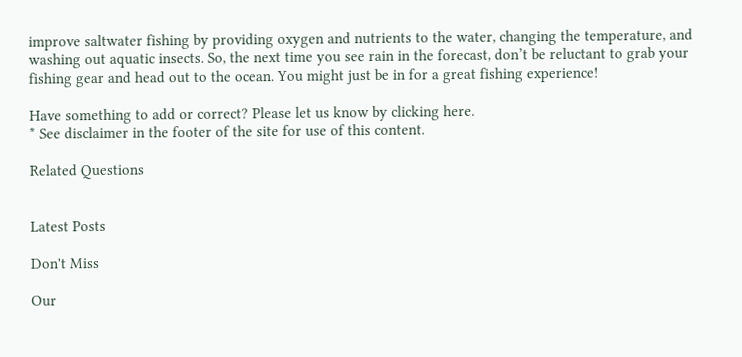improve saltwater fishing by providing oxygen and nutrients to the water, changing the temperature, and washing out aquatic insects. So, the next time you see rain in the forecast, don’t be reluctant to grab your fishing gear and head out to the ocean. You might just be in for a great fishing experience!

Have something to add or correct? Please let us know by clicking here.
* See disclaimer in the footer of the site for use of this content.

Related Questions


Latest Posts

Don't Miss

Our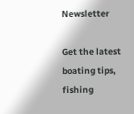Newsletter

Get the latest boating tips, fishing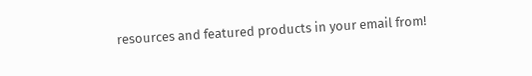resources and featured products in your email from!